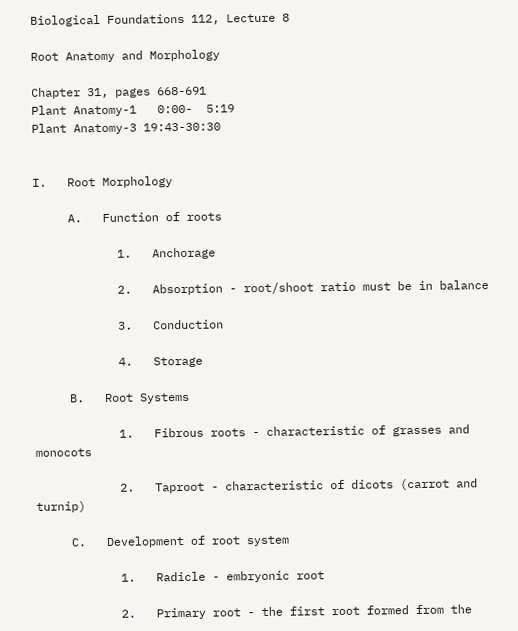Biological Foundations 112, Lecture 8

Root Anatomy and Morphology

Chapter 31, pages 668-691
Plant Anatomy-1   0:00-  5:19
Plant Anatomy-3 19:43-30:30


I.   Root Morphology

     A.   Function of roots

            1.   Anchorage

            2.   Absorption - root/shoot ratio must be in balance

            3.   Conduction

            4.   Storage

     B.   Root Systems

            1.   Fibrous roots - characteristic of grasses and monocots

            2.   Taproot - characteristic of dicots (carrot and turnip)

     C.   Development of root system

            1.   Radicle - embryonic root

            2.   Primary root - the first root formed from the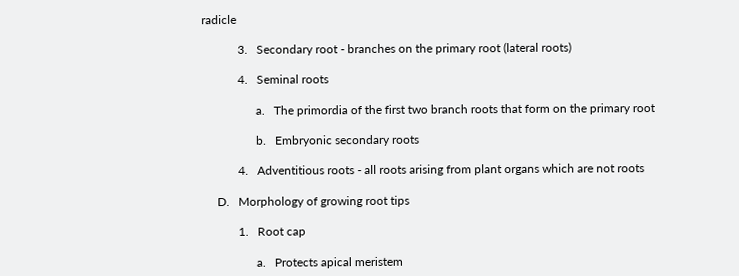radicle

            3.   Secondary root - branches on the primary root (lateral roots)

            4.   Seminal roots

                  a.   The primordia of the first two branch roots that form on the primary root

                  b.   Embryonic secondary roots

            4.   Adventitious roots - all roots arising from plant organs which are not roots

     D.   Morphology of growing root tips

            1.   Root cap

                  a.   Protects apical meristem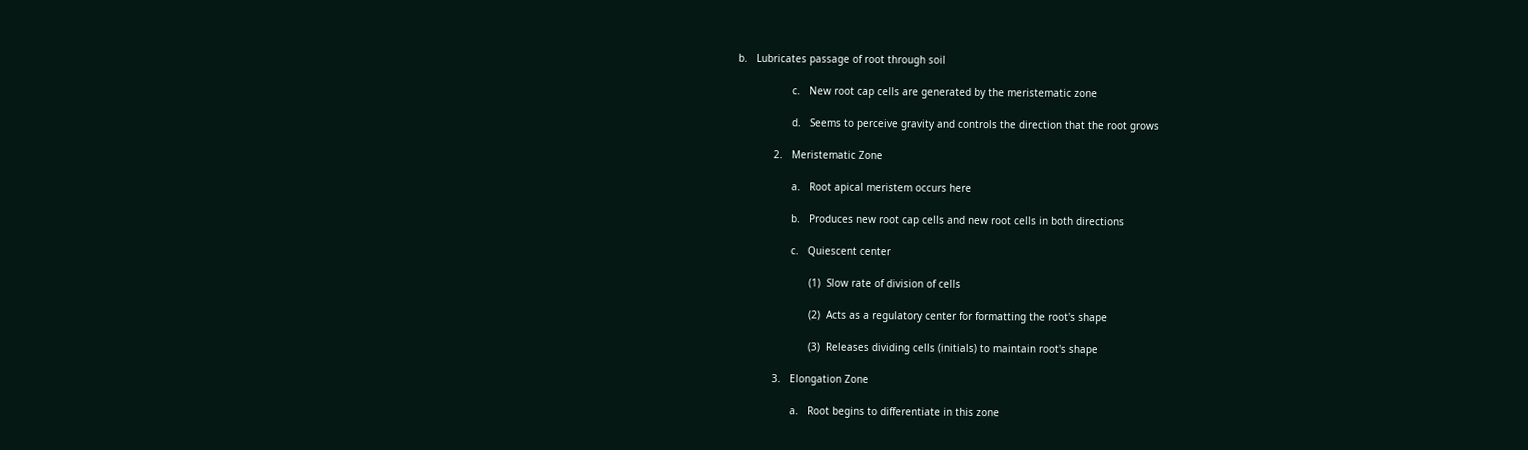b.   Lubricates passage of root through soil

                  c.   New root cap cells are generated by the meristematic zone

                  d.   Seems to perceive gravity and controls the direction that the root grows

            2.   Meristematic Zone

                  a.   Root apical meristem occurs here

                  b.   Produces new root cap cells and new root cells in both directions

                  c.   Quiescent center

                        (1)  Slow rate of division of cells

                        (2)  Acts as a regulatory center for formatting the root's shape

                        (3)  Releases dividing cells (initials) to maintain root's shape

            3.   Elongation Zone

                  a.   Root begins to differentiate in this zone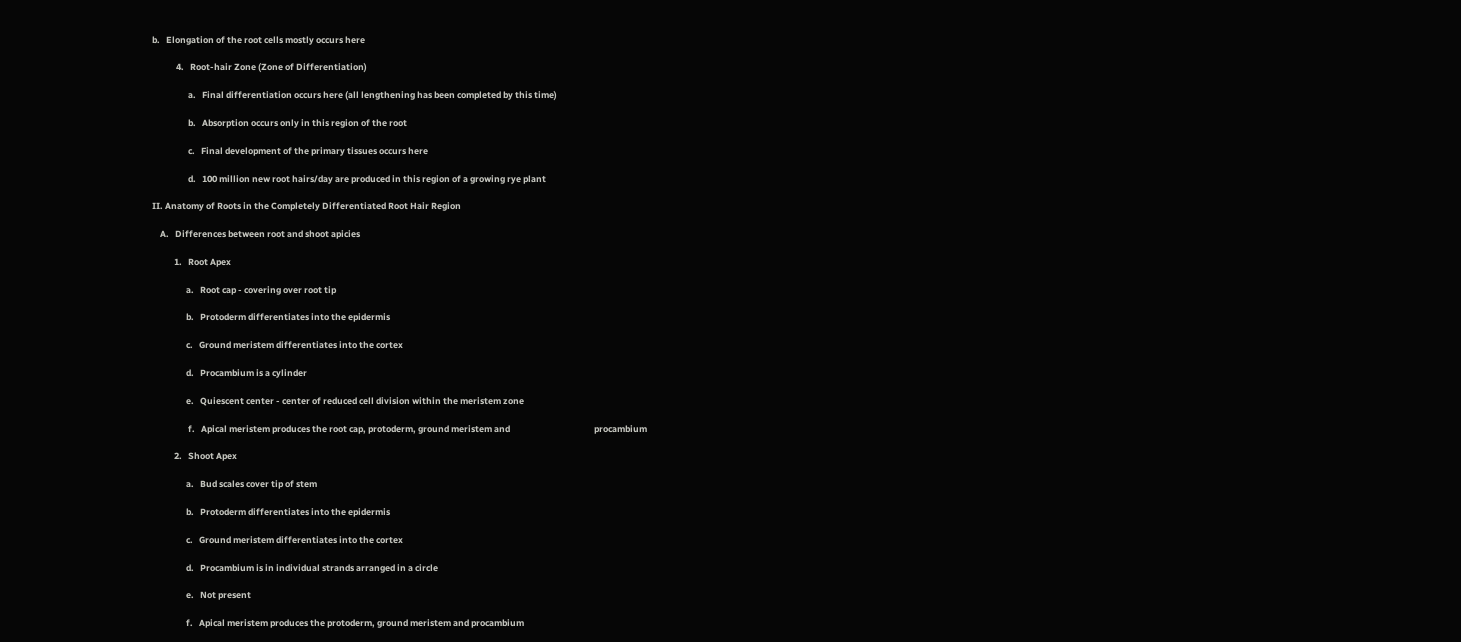b.   Elongation of the root cells mostly occurs here

            4.   Root-hair Zone (Zone of Differentiation)

                  a.   Final differentiation occurs here (all lengthening has been completed by this time)

                  b.   Absorption occurs only in this region of the root

                  c.   Final development of the primary tissues occurs here

                  d.   100 million new root hairs/day are produced in this region of a growing rye plant

II. Anatomy of Roots in the Completely Differentiated Root Hair Region

    A.   Differences between root and shoot apicies

           1.   Root Apex

                 a.   Root cap - covering over root tip

                 b.   Protoderm differentiates into the epidermis

                 c.   Ground meristem differentiates into the cortex

                 d.   Procambium is a cylinder

                 e.   Quiescent center - center of reduced cell division within the meristem zone

                  f.   Apical meristem produces the root cap, protoderm, ground meristem and                                          procambium

           2.   Shoot Apex

                 a.   Bud scales cover tip of stem

                 b.   Protoderm differentiates into the epidermis

                 c.   Ground meristem differentiates into the cortex

                 d.   Procambium is in individual strands arranged in a circle

                 e.   Not present

                 f.   Apical meristem produces the protoderm, ground meristem and procambium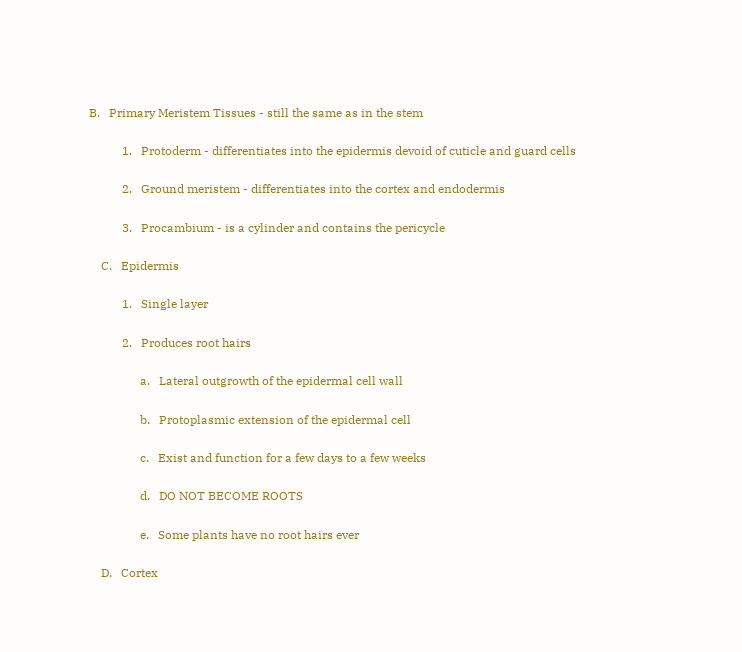B.   Primary Meristem Tissues - still the same as in the stem

           1.   Protoderm - differentiates into the epidermis devoid of cuticle and guard cells

           2.   Ground meristem - differentiates into the cortex and endodermis

           3.   Procambium - is a cylinder and contains the pericycle

    C.   Epidermis

           1.   Single layer

           2.   Produces root hairs

                 a.   Lateral outgrowth of the epidermal cell wall

                 b.   Protoplasmic extension of the epidermal cell

                 c.   Exist and function for a few days to a few weeks

                 d.   DO NOT BECOME ROOTS

                 e.   Some plants have no root hairs ever

    D.   Cortex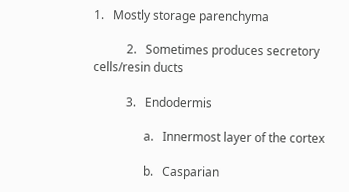1.   Mostly storage parenchyma

           2.   Sometimes produces secretory cells/resin ducts

           3.   Endodermis

                 a.   Innermost layer of the cortex

                 b.   Casparian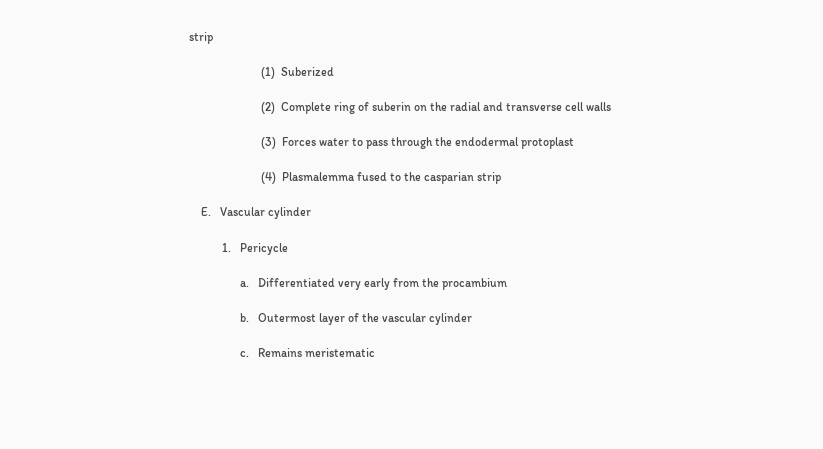strip

                        (1)  Suberized

                        (2)  Complete ring of suberin on the radial and transverse cell walls

                        (3)  Forces water to pass through the endodermal protoplast

                        (4)  Plasmalemma fused to the casparian strip

    E.   Vascular cylinder

           1.   Pericycle

                 a.   Differentiated very early from the procambium

                 b.   Outermost layer of the vascular cylinder

                 c.   Remains meristematic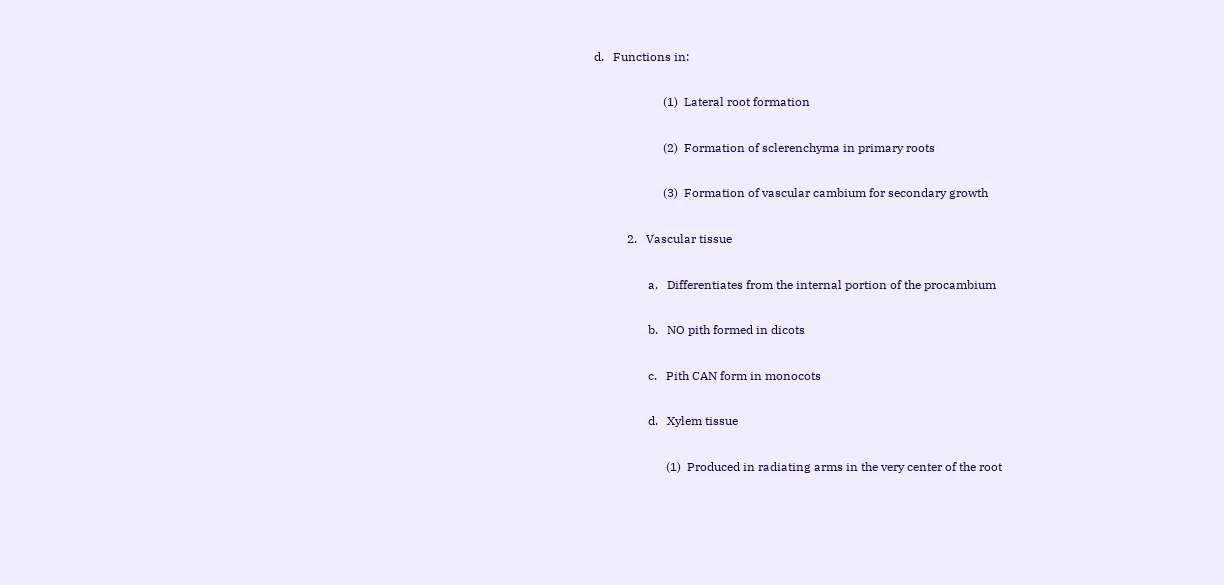d.   Functions in:

                       (1)  Lateral root formation

                       (2)  Formation of sclerenchyma in primary roots

                       (3)  Formation of vascular cambium for secondary growth

           2.   Vascular tissue

                  a.   Differentiates from the internal portion of the procambium

                  b.   NO pith formed in dicots

                  c.   Pith CAN form in monocots

                  d.   Xylem tissue

                        (1)  Produced in radiating arms in the very center of the root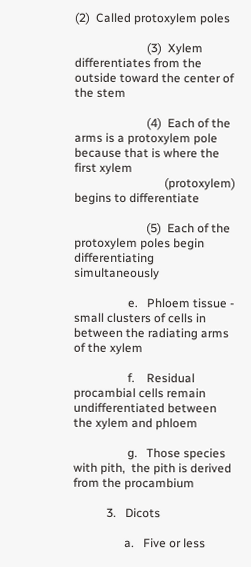(2)  Called protoxylem poles

                        (3)  Xylem differentiates from the outside toward the center of the stem

                        (4)  Each of the arms is a protoxylem pole because that is where the first xylem
                              (protoxylem) begins to differentiate

                        (5)  Each of the protoxylem poles begin differentiating simultaneously

                  e.   Phloem tissue - small clusters of cells in between the radiating arms of the xylem

                  f.    Residual procambial cells remain undifferentiated between the xylem and phloem

                  g.   Those species with pith,  the pith is derived from the procambium

           3.   Dicots

                 a.   Five or less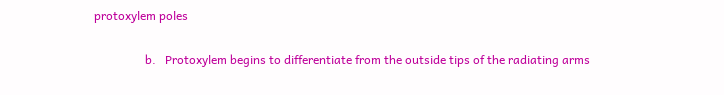protoxylem poles

                 b.   Protoxylem begins to differentiate from the outside tips of the radiating arms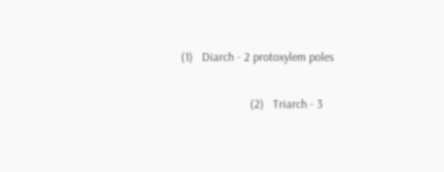(1)   Diarch - 2 protoxylem poles

                       (2)   Triarch - 3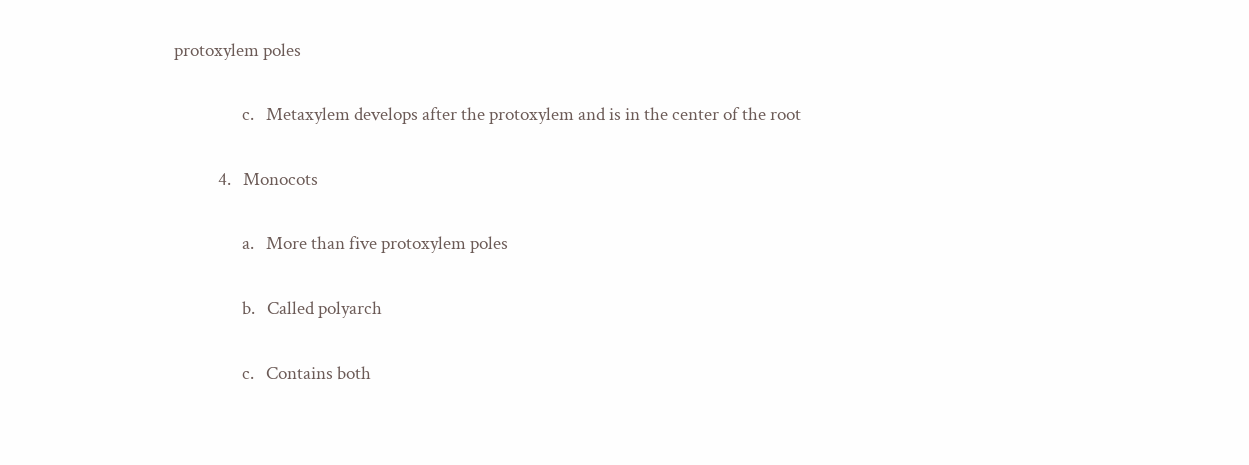protoxylem poles

                 c.   Metaxylem develops after the protoxylem and is in the center of the root

           4.   Monocots

                 a.   More than five protoxylem poles

                 b.   Called polyarch

                 c.   Contains both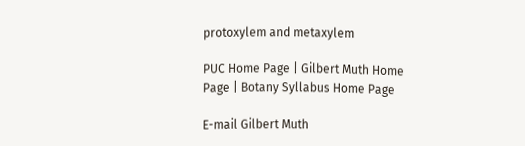protoxylem and metaxylem

PUC Home Page | Gilbert Muth Home Page | Botany Syllabus Home Page

E-mail Gilbert Muth